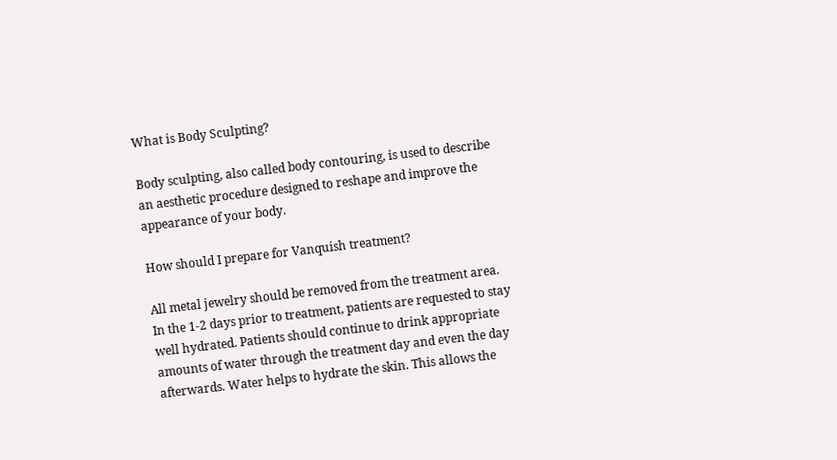What is Body Sculpting?

Body sculpting, also called body contouring, is used to describe an aesthetic procedure designed to reshape and improve the appearance of your body.

How should I prepare for Vanquish treatment?

All metal jewelry should be removed from the treatment area. In the 1-2 days prior to treatment, patients are requested to stay well hydrated. Patients should continue to drink appropriate amounts of water through the treatment day and even the day afterwards. Water helps to hydrate the skin. This allows the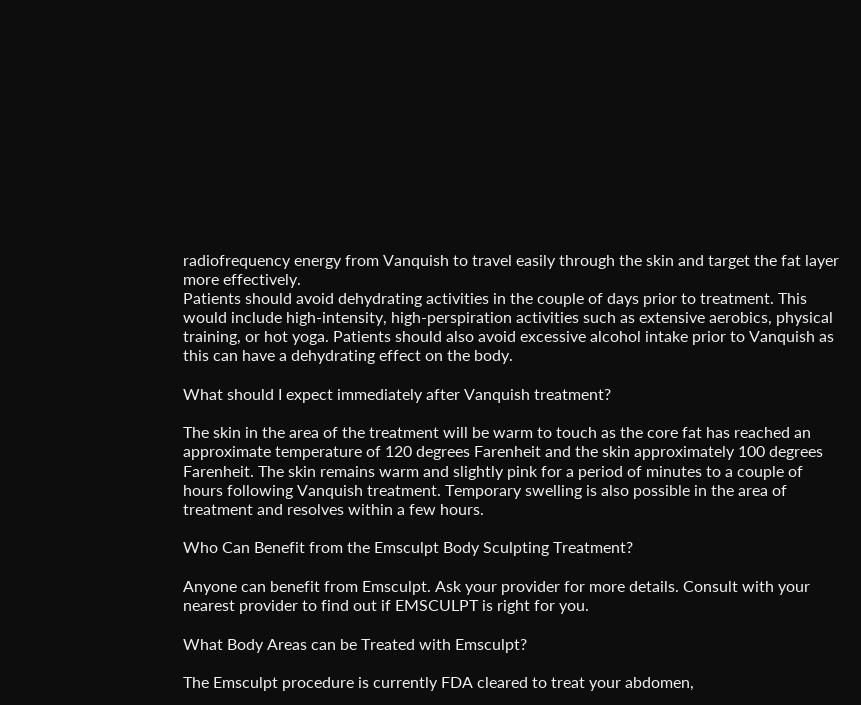radiofrequency energy from Vanquish to travel easily through the skin and target the fat layer more effectively.
Patients should avoid dehydrating activities in the couple of days prior to treatment. This would include high-intensity, high-perspiration activities such as extensive aerobics, physical training, or hot yoga. Patients should also avoid excessive alcohol intake prior to Vanquish as this can have a dehydrating effect on the body.

What should I expect immediately after Vanquish treatment?

The skin in the area of the treatment will be warm to touch as the core fat has reached an approximate temperature of 120 degrees Farenheit and the skin approximately 100 degrees Farenheit. The skin remains warm and slightly pink for a period of minutes to a couple of hours following Vanquish treatment. Temporary swelling is also possible in the area of treatment and resolves within a few hours.

Who Can Benefit from the Emsculpt Body Sculpting Treatment?

Anyone can benefit from Emsculpt. Ask your provider for more details. Consult with your nearest provider to find out if EMSCULPT is right for you.

What Body Areas can be Treated with Emsculpt?

The Emsculpt procedure is currently FDA cleared to treat your abdomen,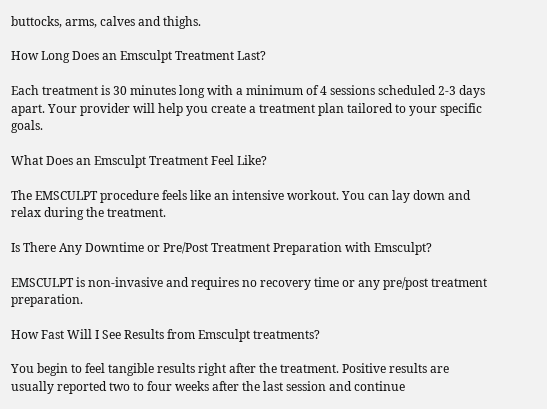buttocks, arms, calves and thighs.

How Long Does an Emsculpt Treatment Last?

Each treatment is 30 minutes long with a minimum of 4 sessions scheduled 2-3 days apart. Your provider will help you create a treatment plan tailored to your specific goals.

What Does an Emsculpt Treatment Feel Like?

The EMSCULPT procedure feels like an intensive workout. You can lay down and relax during the treatment.

Is There Any Downtime or Pre/Post Treatment Preparation with Emsculpt?

EMSCULPT is non-invasive and requires no recovery time or any pre/post treatment preparation.

How Fast Will I See Results from Emsculpt treatments?

You begin to feel tangible results right after the treatment. Positive results are usually reported two to four weeks after the last session and continue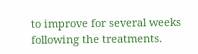to improve for several weeks following the treatments.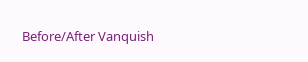Before/After Vanquish